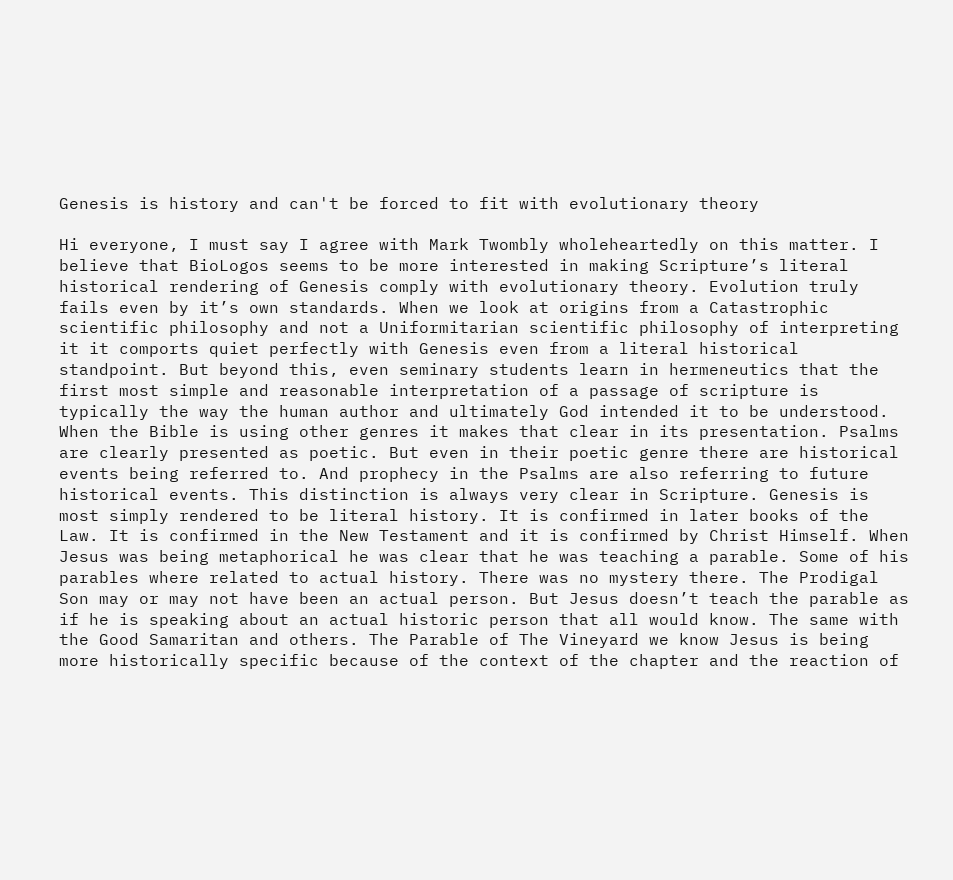Genesis is history and can't be forced to fit with evolutionary theory

Hi everyone, I must say I agree with Mark Twombly wholeheartedly on this matter. I believe that BioLogos seems to be more interested in making Scripture’s literal historical rendering of Genesis comply with evolutionary theory. Evolution truly fails even by it’s own standards. When we look at origins from a Catastrophic scientific philosophy and not a Uniformitarian scientific philosophy of interpreting it it comports quiet perfectly with Genesis even from a literal historical standpoint. But beyond this, even seminary students learn in hermeneutics that the first most simple and reasonable interpretation of a passage of scripture is typically the way the human author and ultimately God intended it to be understood. When the Bible is using other genres it makes that clear in its presentation. Psalms are clearly presented as poetic. But even in their poetic genre there are historical events being referred to. And prophecy in the Psalms are also referring to future historical events. This distinction is always very clear in Scripture. Genesis is most simply rendered to be literal history. It is confirmed in later books of the Law. It is confirmed in the New Testament and it is confirmed by Christ Himself. When Jesus was being metaphorical he was clear that he was teaching a parable. Some of his parables where related to actual history. There was no mystery there. The Prodigal Son may or may not have been an actual person. But Jesus doesn’t teach the parable as if he is speaking about an actual historic person that all would know. The same with the Good Samaritan and others. The Parable of The Vineyard we know Jesus is being more historically specific because of the context of the chapter and the reaction of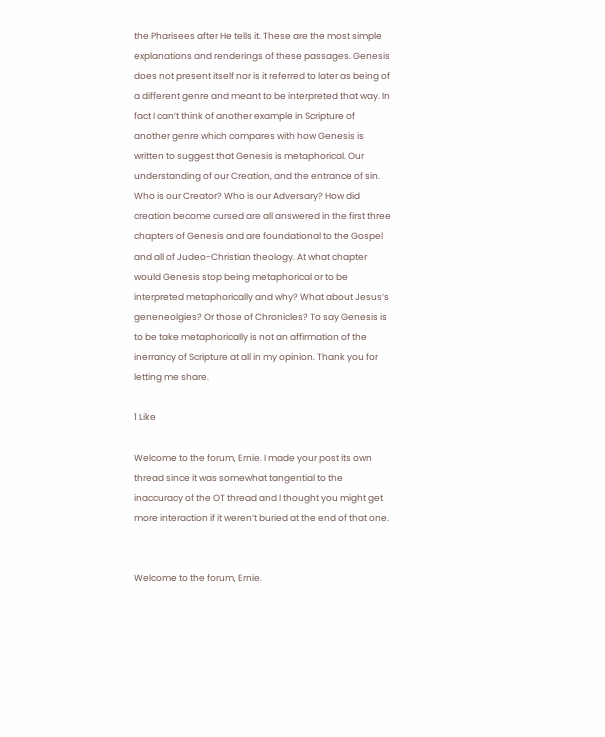the Pharisees after He tells it. These are the most simple explanations and renderings of these passages. Genesis does not present itself nor is it referred to later as being of a different genre and meant to be interpreted that way. In fact I can’t think of another example in Scripture of another genre which compares with how Genesis is written to suggest that Genesis is metaphorical. Our understanding of our Creation, and the entrance of sin. Who is our Creator? Who is our Adversary? How did creation become cursed are all answered in the first three chapters of Genesis and are foundational to the Gospel and all of Judeo-Christian theology. At what chapter would Genesis stop being metaphorical or to be interpreted metaphorically and why? What about Jesus’s geneneolgies? Or those of Chronicles? To say Genesis is to be take metaphorically is not an affirmation of the inerrancy of Scripture at all in my opinion. Thank you for letting me share.

1 Like

Welcome to the forum, Ernie. I made your post its own thread since it was somewhat tangential to the inaccuracy of the OT thread and I thought you might get more interaction if it weren’t buried at the end of that one.


Welcome to the forum, Ernie.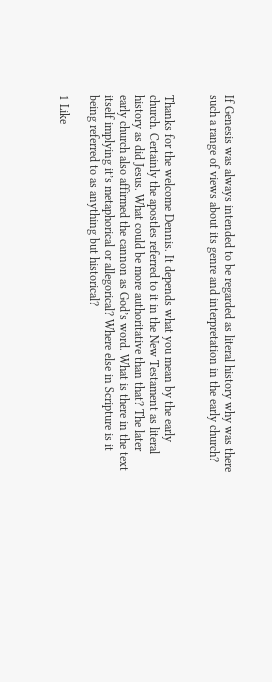If Genesis was always intended to be regarded as literal history why was there such a range of views about its genre and interpretation in the early church?


Thanks for the welcome Dennis. It depends what you mean by the early church. Certainly the apostles referred to it in the New Testament as literal history as did Jesus. What could be more authoritative than that? The later early church also affirmed the cannon as God’s word. What is there in the text itself implying it’s metaphorical or allegorical? Where else in Scripture is it being referred to as anything but historical?

1 Like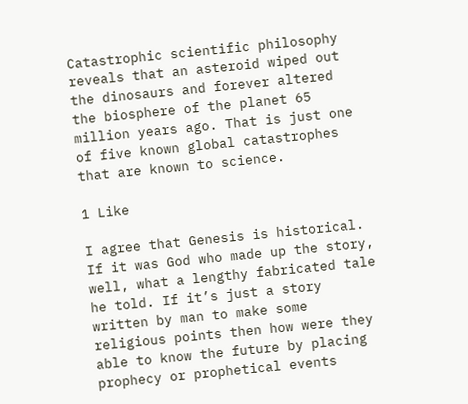Catastrophic scientific philosophy reveals that an asteroid wiped out the dinosaurs and forever altered the biosphere of the planet 65 million years ago. That is just one of five known global catastrophes that are known to science.

1 Like

I agree that Genesis is historical. If it was God who made up the story, well, what a lengthy fabricated tale he told. If it’s just a story written by man to make some religious points then how were they able to know the future by placing prophecy or prophetical events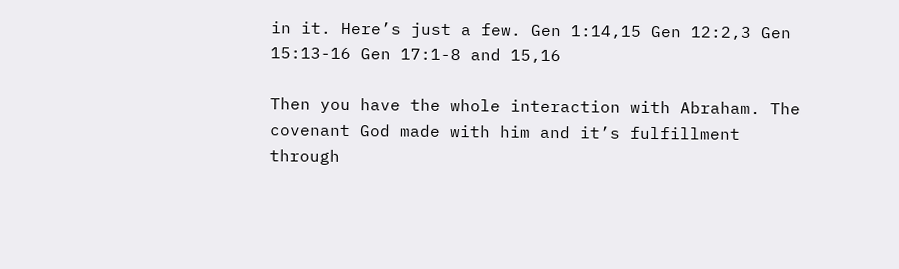in it. Here’s just a few. Gen 1:14,15 Gen 12:2,3 Gen 15:13-16 Gen 17:1-8 and 15,16

Then you have the whole interaction with Abraham. The covenant God made with him and it’s fulfillment through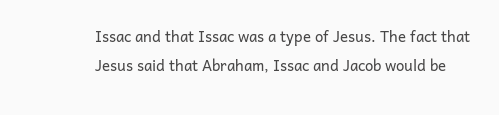Issac and that Issac was a type of Jesus. The fact that Jesus said that Abraham, Issac and Jacob would be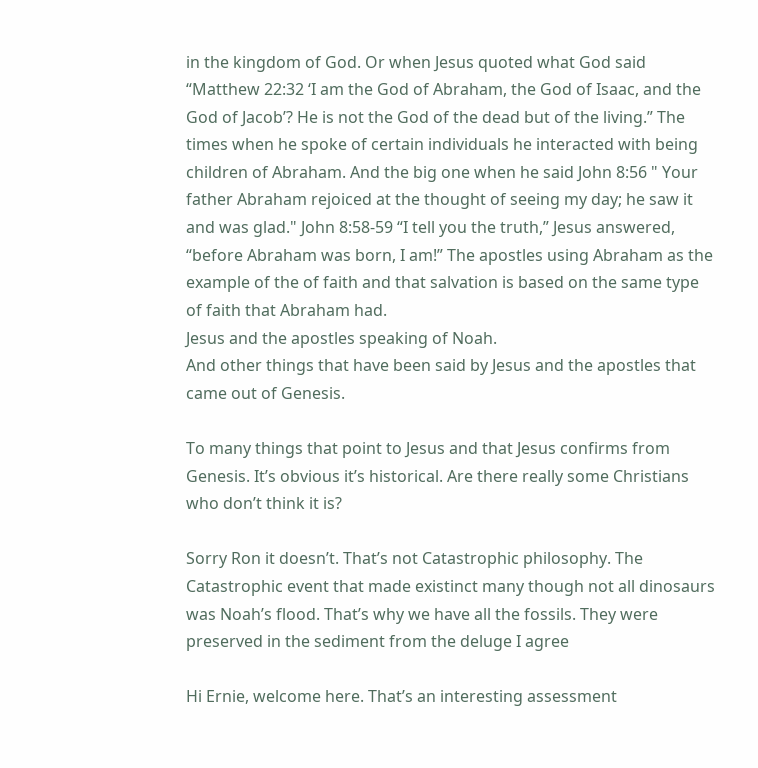in the kingdom of God. Or when Jesus quoted what God said “Matthew 22:32 ‘I am the God of Abraham, the God of Isaac, and the God of Jacob’? He is not the God of the dead but of the living.” The times when he spoke of certain individuals he interacted with being children of Abraham. And the big one when he said John 8:56 " Your father Abraham rejoiced at the thought of seeing my day; he saw it and was glad." John 8:58-59 “I tell you the truth,” Jesus answered, “before Abraham was born, I am!” The apostles using Abraham as the example of the of faith and that salvation is based on the same type of faith that Abraham had.
Jesus and the apostles speaking of Noah.
And other things that have been said by Jesus and the apostles that came out of Genesis.

To many things that point to Jesus and that Jesus confirms from Genesis. It’s obvious it’s historical. Are there really some Christians who don’t think it is?

Sorry Ron it doesn’t. That’s not Catastrophic philosophy. The Catastrophic event that made existinct many though not all dinosaurs was Noah’s flood. That’s why we have all the fossils. They were preserved in the sediment from the deluge I agree

Hi Ernie, welcome here. That’s an interesting assessment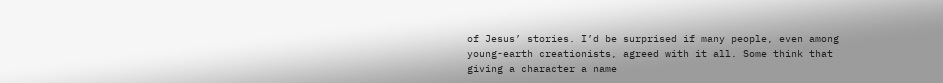of Jesus’ stories. I’d be surprised if many people, even among young-earth creationists, agreed with it all. Some think that giving a character a name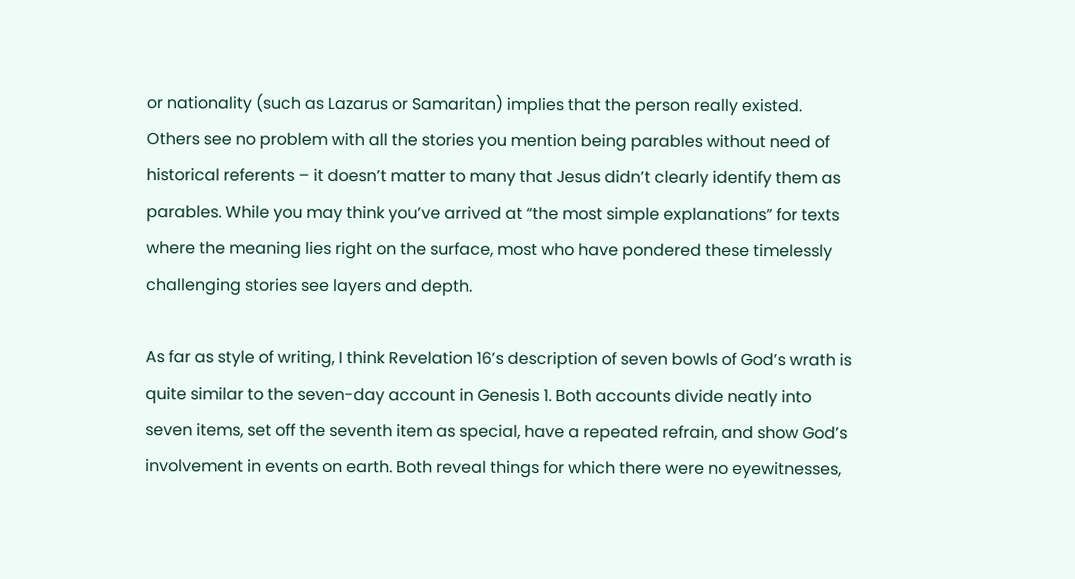or nationality (such as Lazarus or Samaritan) implies that the person really existed. Others see no problem with all the stories you mention being parables without need of historical referents – it doesn’t matter to many that Jesus didn’t clearly identify them as parables. While you may think you’ve arrived at “the most simple explanations” for texts where the meaning lies right on the surface, most who have pondered these timelessly challenging stories see layers and depth.

As far as style of writing, I think Revelation 16’s description of seven bowls of God’s wrath is quite similar to the seven-day account in Genesis 1. Both accounts divide neatly into seven items, set off the seventh item as special, have a repeated refrain, and show God’s involvement in events on earth. Both reveal things for which there were no eyewitnesses,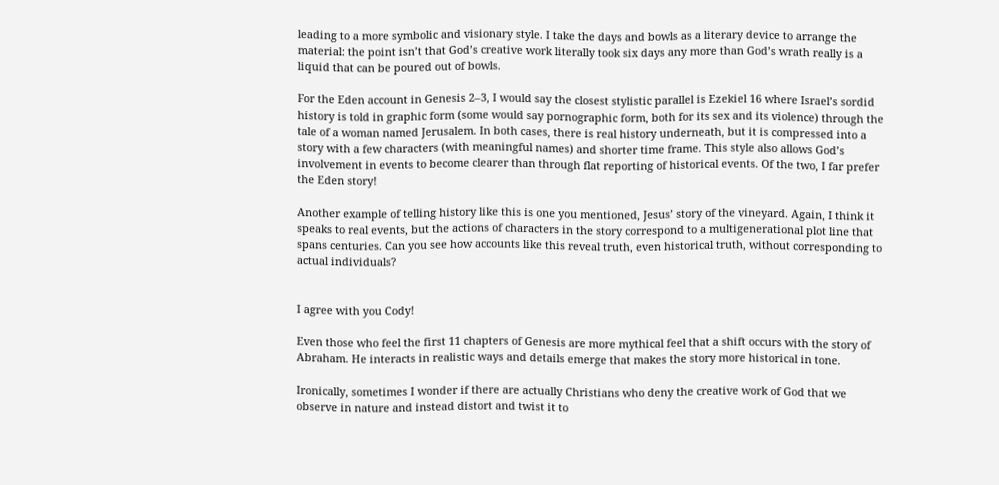leading to a more symbolic and visionary style. I take the days and bowls as a literary device to arrange the material: the point isn’t that God’s creative work literally took six days any more than God’s wrath really is a liquid that can be poured out of bowls.

For the Eden account in Genesis 2–3, I would say the closest stylistic parallel is Ezekiel 16 where Israel’s sordid history is told in graphic form (some would say pornographic form, both for its sex and its violence) through the tale of a woman named Jerusalem. In both cases, there is real history underneath, but it is compressed into a story with a few characters (with meaningful names) and shorter time frame. This style also allows God’s involvement in events to become clearer than through flat reporting of historical events. Of the two, I far prefer the Eden story!

Another example of telling history like this is one you mentioned, Jesus’ story of the vineyard. Again, I think it speaks to real events, but the actions of characters in the story correspond to a multigenerational plot line that spans centuries. Can you see how accounts like this reveal truth, even historical truth, without corresponding to actual individuals?


I agree with you Cody!

Even those who feel the first 11 chapters of Genesis are more mythical feel that a shift occurs with the story of Abraham. He interacts in realistic ways and details emerge that makes the story more historical in tone.

Ironically, sometimes I wonder if there are actually Christians who deny the creative work of God that we observe in nature and instead distort and twist it to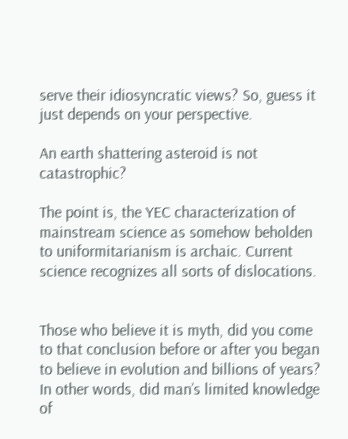serve their idiosyncratic views? So, guess it just depends on your perspective.

An earth shattering asteroid is not catastrophic?

The point is, the YEC characterization of mainstream science as somehow beholden to uniformitarianism is archaic. Current science recognizes all sorts of dislocations.


Those who believe it is myth, did you come to that conclusion before or after you began to believe in evolution and billions of years? In other words, did man’s limited knowledge of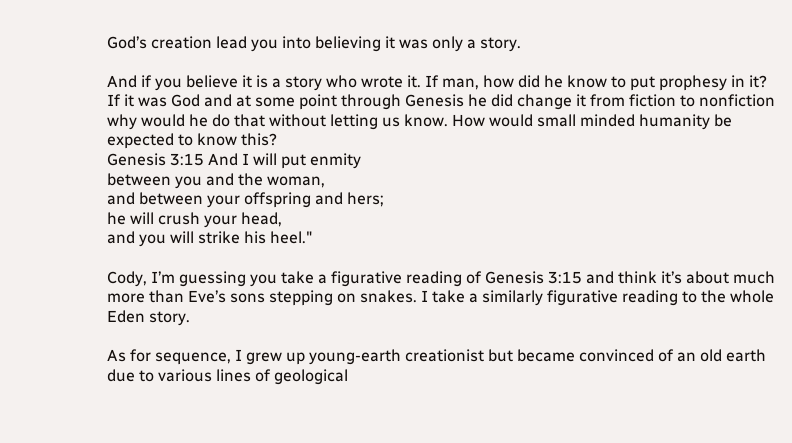God’s creation lead you into believing it was only a story.

And if you believe it is a story who wrote it. If man, how did he know to put prophesy in it? If it was God and at some point through Genesis he did change it from fiction to nonfiction why would he do that without letting us know. How would small minded humanity be expected to know this?
Genesis 3:15 And I will put enmity
between you and the woman,
and between your offspring and hers;
he will crush your head,
and you will strike his heel."

Cody, I’m guessing you take a figurative reading of Genesis 3:15 and think it’s about much more than Eve’s sons stepping on snakes. I take a similarly figurative reading to the whole Eden story.

As for sequence, I grew up young-earth creationist but became convinced of an old earth due to various lines of geological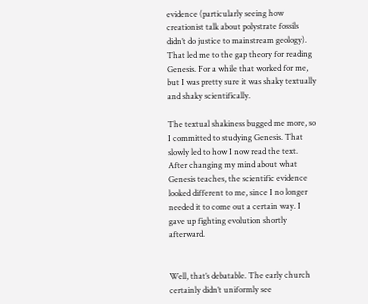evidence (particularly seeing how creationist talk about polystrate fossils didn’t do justice to mainstream geology). That led me to the gap theory for reading Genesis. For a while that worked for me, but I was pretty sure it was shaky textually and shaky scientifically.

The textual shakiness bugged me more, so I committed to studying Genesis. That slowly led to how I now read the text. After changing my mind about what Genesis teaches, the scientific evidence looked different to me, since I no longer needed it to come out a certain way. I gave up fighting evolution shortly afterward.


Well, that’s debatable. The early church certainly didn’t uniformly see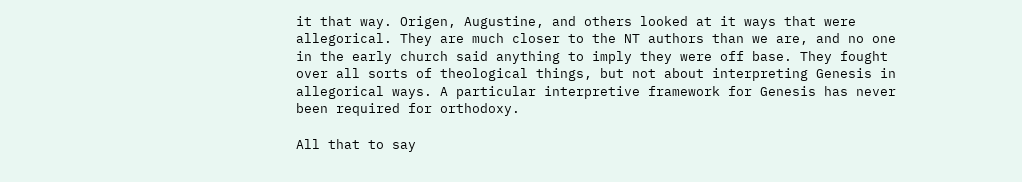it that way. Origen, Augustine, and others looked at it ways that were allegorical. They are much closer to the NT authors than we are, and no one in the early church said anything to imply they were off base. They fought over all sorts of theological things, but not about interpreting Genesis in allegorical ways. A particular interpretive framework for Genesis has never been required for orthodoxy.

All that to say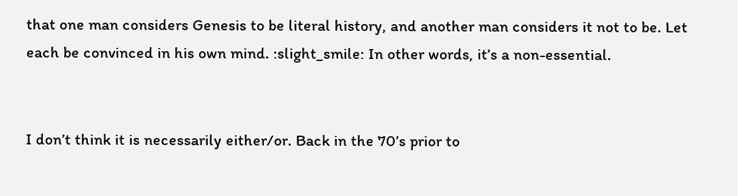that one man considers Genesis to be literal history, and another man considers it not to be. Let each be convinced in his own mind. :slight_smile: In other words, it’s a non-essential.


I don’t think it is necessarily either/or. Back in the 70’s prior to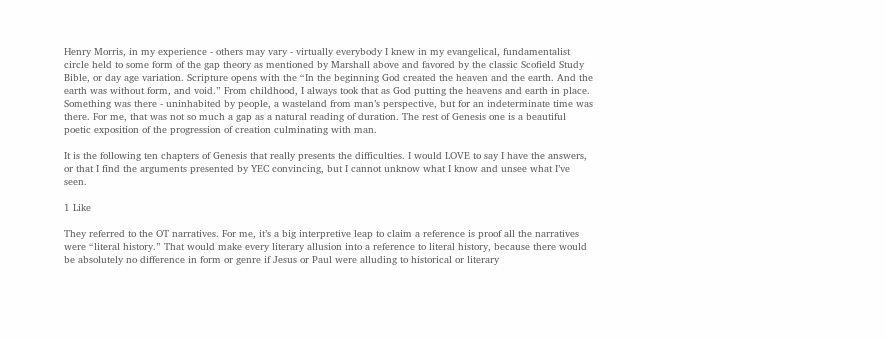Henry Morris, in my experience - others may vary - virtually everybody I knew in my evangelical, fundamentalist circle held to some form of the gap theory as mentioned by Marshall above and favored by the classic Scofield Study Bible, or day age variation. Scripture opens with the “In the beginning God created the heaven and the earth. And the earth was without form, and void.” From childhood, I always took that as God putting the heavens and earth in place. Something was there - uninhabited by people, a wasteland from man’s perspective, but for an indeterminate time was there. For me, that was not so much a gap as a natural reading of duration. The rest of Genesis one is a beautiful poetic exposition of the progression of creation culminating with man.

It is the following ten chapters of Genesis that really presents the difficulties. I would LOVE to say I have the answers, or that I find the arguments presented by YEC convincing, but I cannot unknow what I know and unsee what I’ve seen.

1 Like

They referred to the OT narratives. For me, it’s a big interpretive leap to claim a reference is proof all the narratives were “literal history.” That would make every literary allusion into a reference to literal history, because there would be absolutely no difference in form or genre if Jesus or Paul were alluding to historical or literary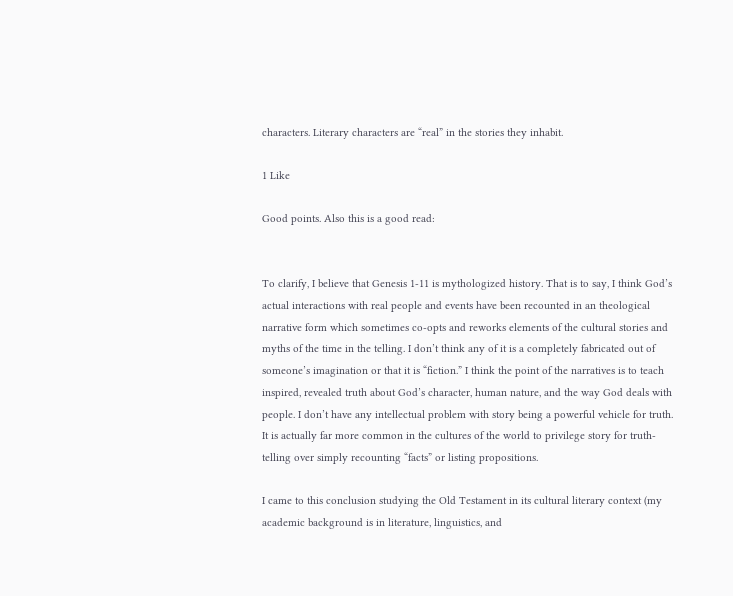characters. Literary characters are “real” in the stories they inhabit.

1 Like

Good points. Also this is a good read:


To clarify, I believe that Genesis 1-11 is mythologized history. That is to say, I think God’s actual interactions with real people and events have been recounted in an theological narrative form which sometimes co-opts and reworks elements of the cultural stories and myths of the time in the telling. I don’t think any of it is a completely fabricated out of someone’s imagination or that it is “fiction.” I think the point of the narratives is to teach inspired, revealed truth about God’s character, human nature, and the way God deals with people. I don’t have any intellectual problem with story being a powerful vehicle for truth. It is actually far more common in the cultures of the world to privilege story for truth-telling over simply recounting “facts” or listing propositions.

I came to this conclusion studying the Old Testament in its cultural literary context (my academic background is in literature, linguistics, and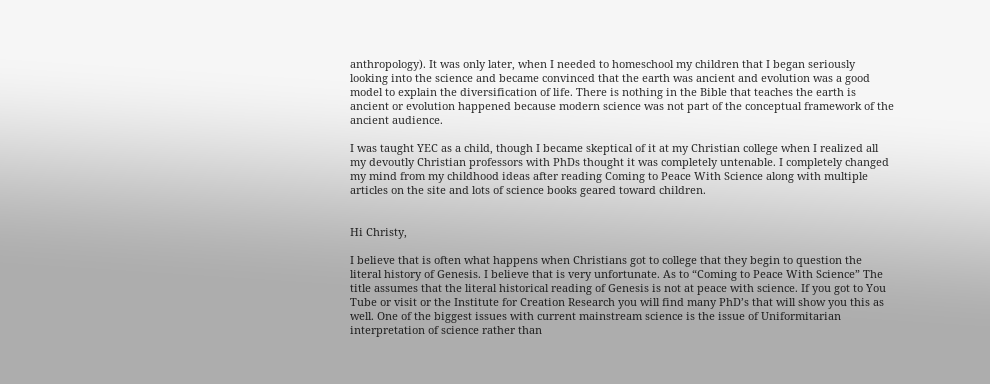anthropology). It was only later, when I needed to homeschool my children that I began seriously looking into the science and became convinced that the earth was ancient and evolution was a good model to explain the diversification of life. There is nothing in the Bible that teaches the earth is ancient or evolution happened because modern science was not part of the conceptual framework of the ancient audience.

I was taught YEC as a child, though I became skeptical of it at my Christian college when I realized all my devoutly Christian professors with PhDs thought it was completely untenable. I completely changed my mind from my childhood ideas after reading Coming to Peace With Science along with multiple articles on the site and lots of science books geared toward children.


Hi Christy,

I believe that is often what happens when Christians got to college that they begin to question the literal history of Genesis. I believe that is very unfortunate. As to “Coming to Peace With Science” The title assumes that the literal historical reading of Genesis is not at peace with science. If you got to You Tube or visit or the Institute for Creation Research you will find many PhD’s that will show you this as well. One of the biggest issues with current mainstream science is the issue of Uniformitarian interpretation of science rather than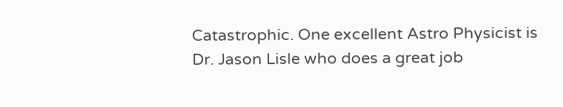Catastrophic. One excellent Astro Physicist is Dr. Jason Lisle who does a great job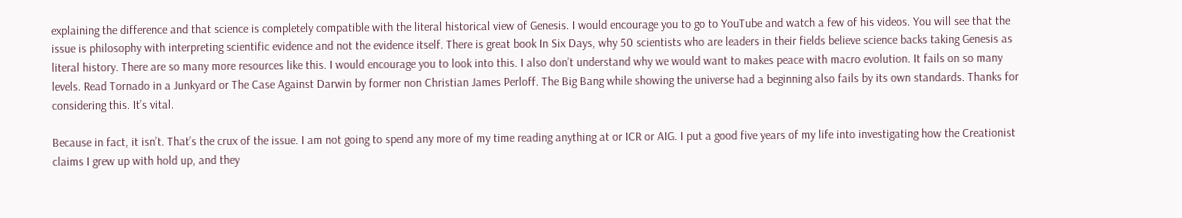explaining the difference and that science is completely compatible with the literal historical view of Genesis. I would encourage you to go to YouTube and watch a few of his videos. You will see that the issue is philosophy with interpreting scientific evidence and not the evidence itself. There is great book In Six Days, why 50 scientists who are leaders in their fields believe science backs taking Genesis as literal history. There are so many more resources like this. I would encourage you to look into this. I also don’t understand why we would want to makes peace with macro evolution. It fails on so many levels. Read Tornado in a Junkyard or The Case Against Darwin by former non Christian James Perloff. The Big Bang while showing the universe had a beginning also fails by its own standards. Thanks for considering this. It’s vital.

Because in fact, it isn’t. That’s the crux of the issue. I am not going to spend any more of my time reading anything at or ICR or AIG. I put a good five years of my life into investigating how the Creationist claims I grew up with hold up, and they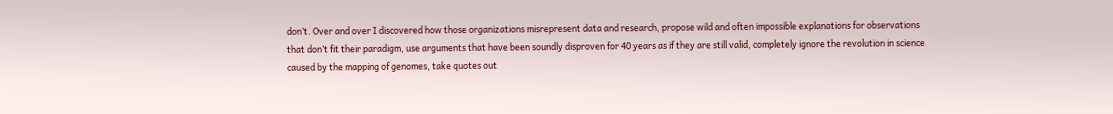don’t. Over and over I discovered how those organizations misrepresent data and research, propose wild and often impossible explanations for observations that don’t fit their paradigm, use arguments that have been soundly disproven for 40 years as if they are still valid, completely ignore the revolution in science caused by the mapping of genomes, take quotes out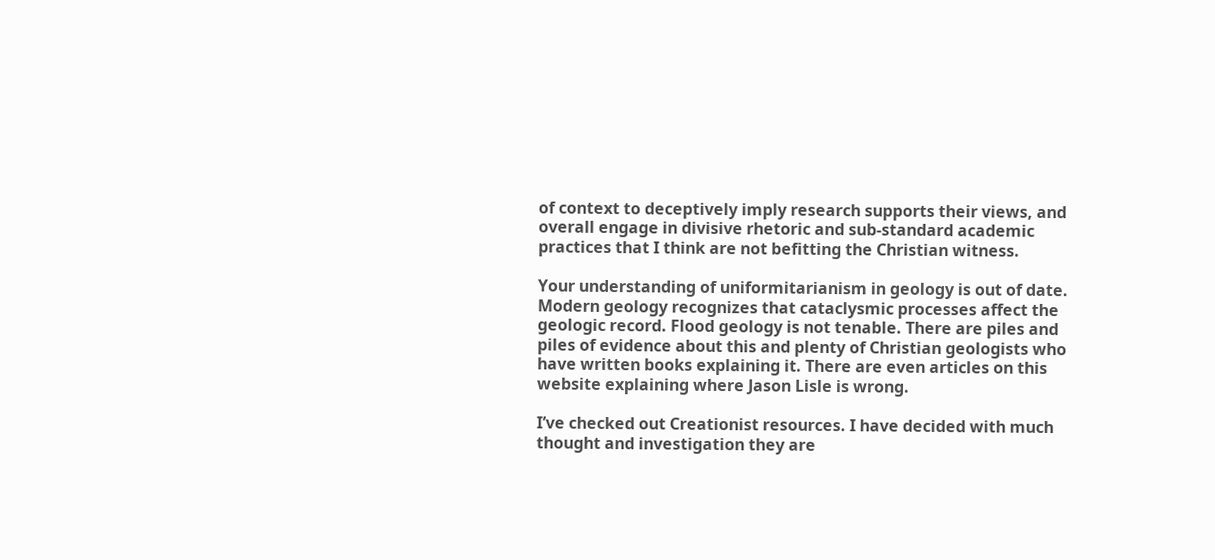of context to deceptively imply research supports their views, and overall engage in divisive rhetoric and sub-standard academic practices that I think are not befitting the Christian witness.

Your understanding of uniformitarianism in geology is out of date. Modern geology recognizes that cataclysmic processes affect the geologic record. Flood geology is not tenable. There are piles and piles of evidence about this and plenty of Christian geologists who have written books explaining it. There are even articles on this website explaining where Jason Lisle is wrong.

I’ve checked out Creationist resources. I have decided with much thought and investigation they are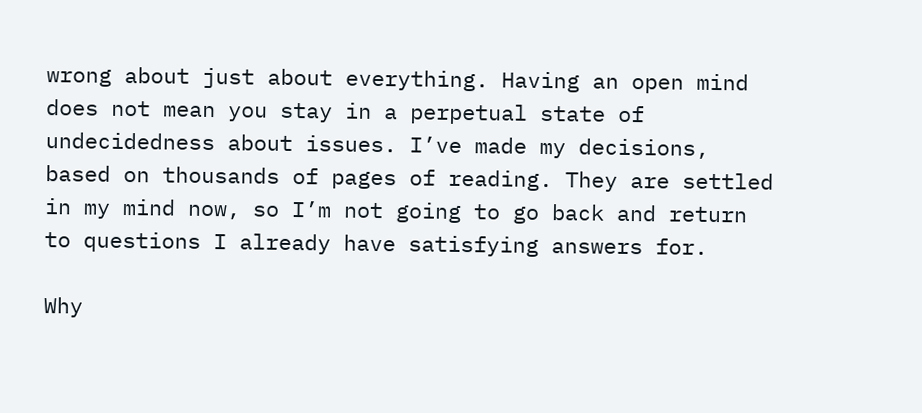wrong about just about everything. Having an open mind does not mean you stay in a perpetual state of undecidedness about issues. I’ve made my decisions, based on thousands of pages of reading. They are settled in my mind now, so I’m not going to go back and return to questions I already have satisfying answers for.

Why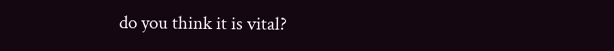do you think it is vital?